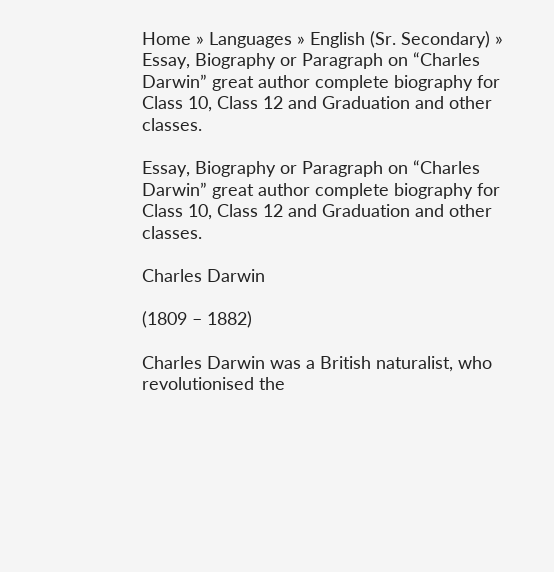Home » Languages » English (Sr. Secondary) » Essay, Biography or Paragraph on “Charles Darwin” great author complete biography for Class 10, Class 12 and Graduation and other classes.

Essay, Biography or Paragraph on “Charles Darwin” great author complete biography for Class 10, Class 12 and Graduation and other classes.

Charles Darwin

(1809 – 1882)

Charles Darwin was a British naturalist, who revolutionised the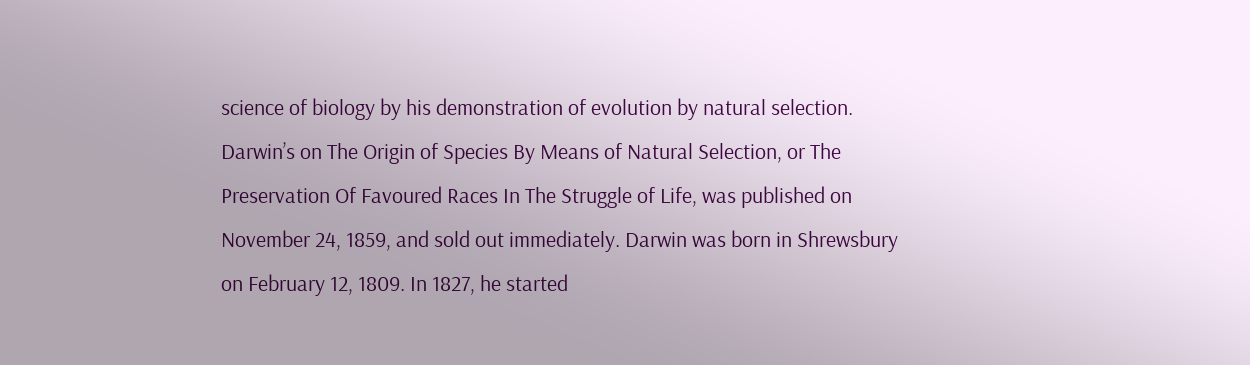science of biology by his demonstration of evolution by natural selection. Darwin’s on The Origin of Species By Means of Natural Selection, or The Preservation Of Favoured Races In The Struggle of Life, was published on November 24, 1859, and sold out immediately. Darwin was born in Shrewsbury on February 12, 1809. In 1827, he started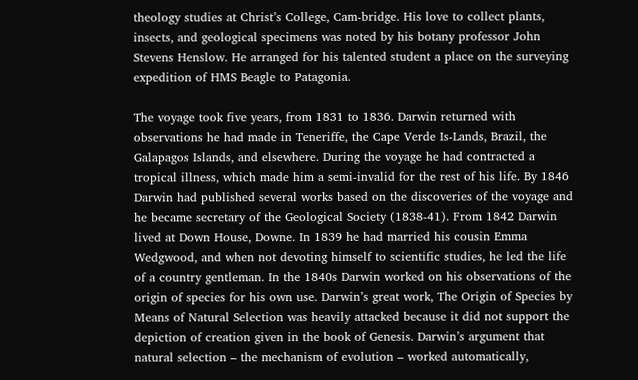theology studies at Christ’s College, Cam-bridge. His love to collect plants, insects, and geological specimens was noted by his botany professor John Stevens Henslow. He arranged for his talented student a place on the surveying expedition of HMS Beagle to Patagonia.

The voyage took five years, from 1831 to 1836. Darwin returned with observations he had made in Teneriffe, the Cape Verde Is-Lands, Brazil, the Galapagos Islands, and elsewhere. During the voyage he had contracted a tropical illness, which made him a semi-invalid for the rest of his life. By 1846 Darwin had published several works based on the discoveries of the voyage and he became secretary of the Geological Society (1838-41). From 1842 Darwin lived at Down House, Downe. In 1839 he had married his cousin Emma Wedgwood, and when not devoting himself to scientific studies, he led the life of a country gentleman. In the 1840s Darwin worked on his observations of the origin of species for his own use. Darwin’s great work, The Origin of Species by Means of Natural Selection was heavily attacked because it did not support the depiction of creation given in the book of Genesis. Darwin’s argument that natural selection – the mechanism of evolution – worked automatically,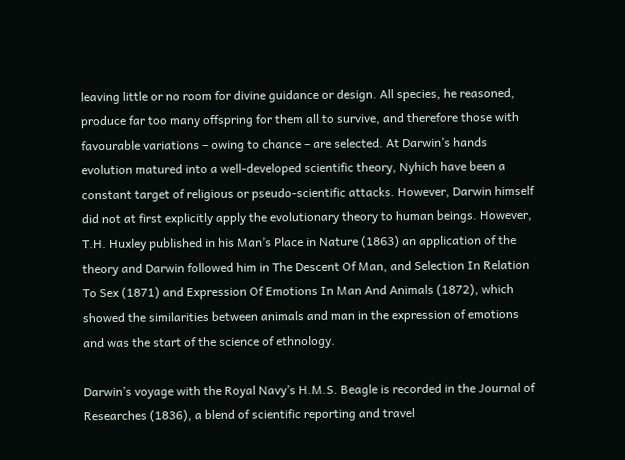leaving little or no room for divine guidance or design. All species, he reasoned, produce far too many offspring for them all to survive, and therefore those with favourable variations – owing to chance – are selected. At Darwin’s hands evolution matured into a well-developed scientific theory, Nyhich have been a constant target of religious or pseudo-scientific attacks. However, Darwin himself did not at first explicitly apply the evolutionary theory to human beings. However, T.H. Huxley published in his Man’s Place in Nature (1863) an application of the theory and Darwin followed him in The Descent Of Man, and Selection In Relation To Sex (1871) and Expression Of Emotions In Man And Animals (1872), which showed the similarities between animals and man in the expression of emotions and was the start of the science of ethnology.

Darwin’s voyage with the Royal Navy’s H.M.S. Beagle is recorded in the Journal of Researches (1836), a blend of scientific reporting and travel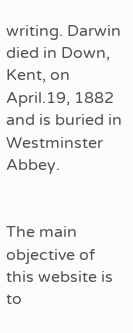writing. Darwin died in Down, Kent, on April.19, 1882 and is buried in Westminster Abbey.


The main objective of this website is to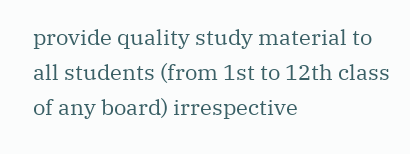provide quality study material to all students (from 1st to 12th class of any board) irrespective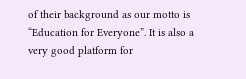of their background as our motto is “Education for Everyone”. It is also a very good platform for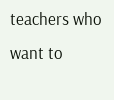teachers who want to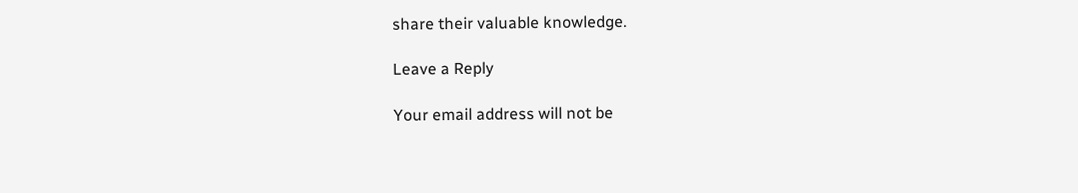share their valuable knowledge.

Leave a Reply

Your email address will not be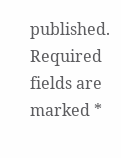published. Required fields are marked *